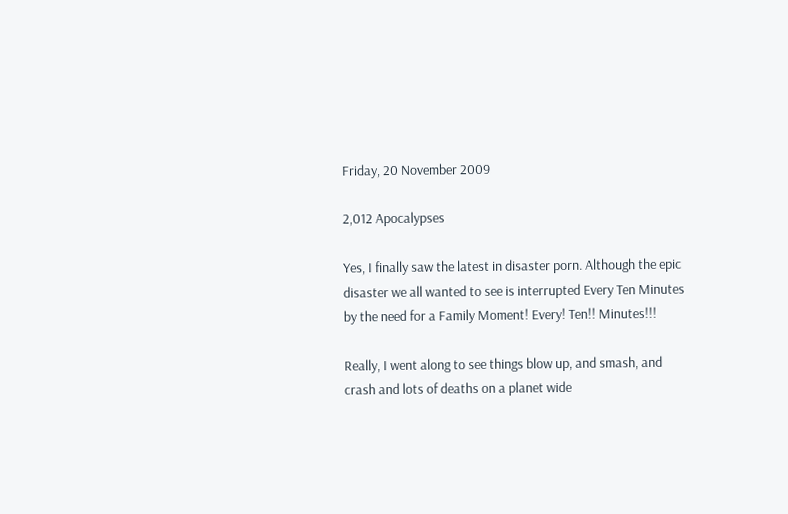Friday, 20 November 2009

2,012 Apocalypses

Yes, I finally saw the latest in disaster porn. Although the epic disaster we all wanted to see is interrupted Every Ten Minutes by the need for a Family Moment! Every! Ten!! Minutes!!!

Really, I went along to see things blow up, and smash, and crash and lots of deaths on a planet wide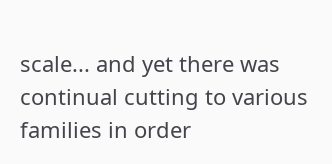scale... and yet there was continual cutting to various families in order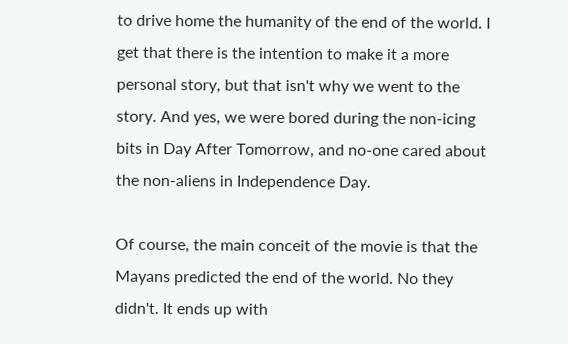to drive home the humanity of the end of the world. I get that there is the intention to make it a more personal story, but that isn't why we went to the story. And yes, we were bored during the non-icing bits in Day After Tomorrow, and no-one cared about the non-aliens in Independence Day.

Of course, the main conceit of the movie is that the Mayans predicted the end of the world. No they didn't. It ends up with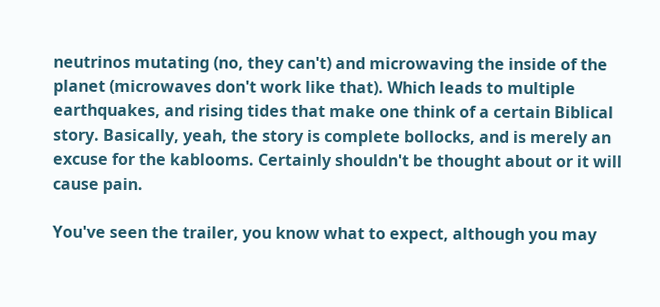neutrinos mutating (no, they can't) and microwaving the inside of the planet (microwaves don't work like that). Which leads to multiple earthquakes, and rising tides that make one think of a certain Biblical story. Basically, yeah, the story is complete bollocks, and is merely an excuse for the kablooms. Certainly shouldn't be thought about or it will cause pain.

You've seen the trailer, you know what to expect, although you may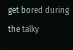get bored during the talky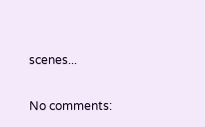scenes...


No comments: